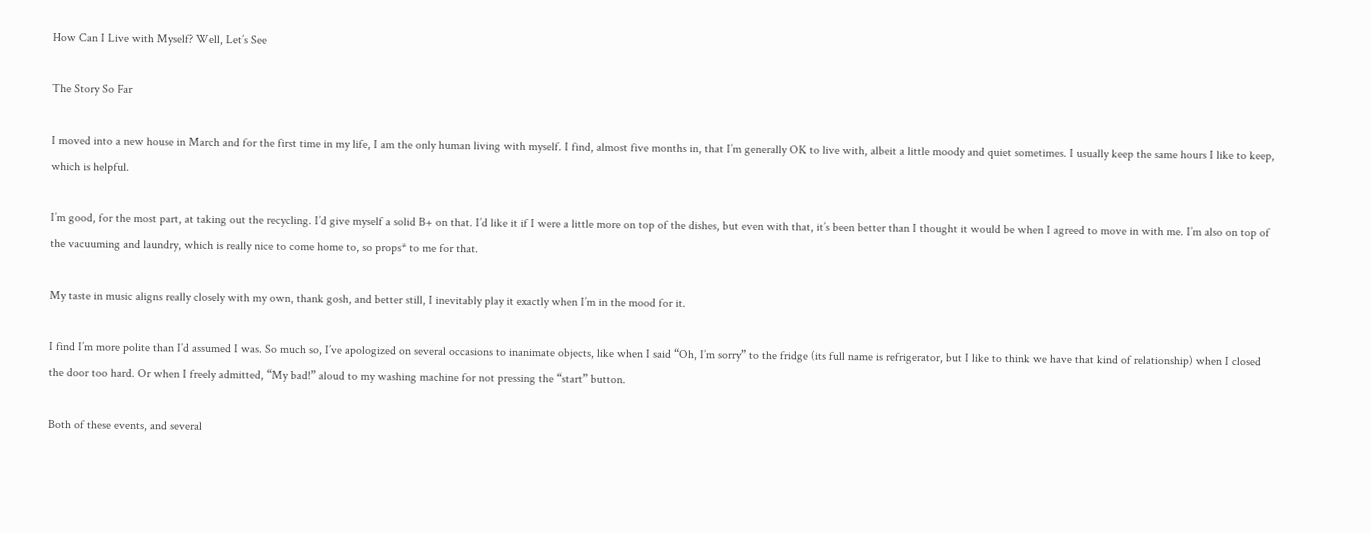How Can I Live with Myself? Well, Let’s See

The Story So Far

I moved into a new house in March and for the first time in my life, I am the only human living with myself. I find, almost five months in, that I’m generally OK to live with, albeit a little moody and quiet sometimes. I usually keep the same hours I like to keep, which is helpful.

I’m good, for the most part, at taking out the recycling. I’d give myself a solid B+ on that. I’d like it if I were a little more on top of the dishes, but even with that, it’s been better than I thought it would be when I agreed to move in with me. I’m also on top of the vacuuming and laundry, which is really nice to come home to, so props* to me for that.

My taste in music aligns really closely with my own, thank gosh, and better still, I inevitably play it exactly when I’m in the mood for it.

I find I’m more polite than I’d assumed I was. So much so, I’ve apologized on several occasions to inanimate objects, like when I said “Oh, I’m sorry” to the fridge (its full name is refrigerator, but I like to think we have that kind of relationship) when I closed the door too hard. Or when I freely admitted, “My bad!” aloud to my washing machine for not pressing the “start” button.

Both of these events, and several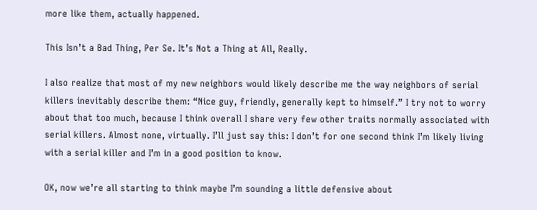more like them, actually happened.

This Isn’t a Bad Thing, Per Se. It’s Not a Thing at All, Really.

I also realize that most of my new neighbors would likely describe me the way neighbors of serial killers inevitably describe them: “Nice guy, friendly, generally kept to himself.” I try not to worry about that too much, because I think overall I share very few other traits normally associated with serial killers. Almost none, virtually. I’ll just say this: I don’t for one second think I’m likely living with a serial killer and I’m in a good position to know.

OK, now we’re all starting to think maybe I’m sounding a little defensive about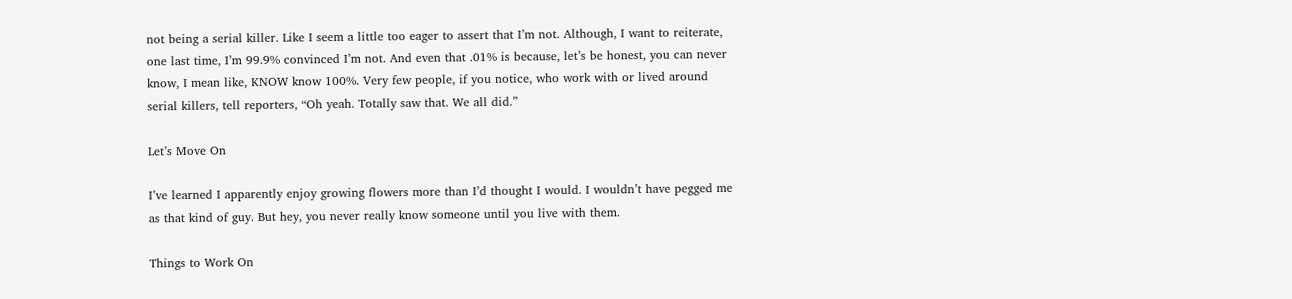not being a serial killer. Like I seem a little too eager to assert that I’m not. Although, I want to reiterate, one last time, I’m 99.9% convinced I’m not. And even that .01% is because, let’s be honest, you can never know, I mean like, KNOW know 100%. Very few people, if you notice, who work with or lived around serial killers, tell reporters, “Oh yeah. Totally saw that. We all did.”

Let’s Move On

I’ve learned I apparently enjoy growing flowers more than I’d thought I would. I wouldn’t have pegged me as that kind of guy. But hey, you never really know someone until you live with them.

Things to Work On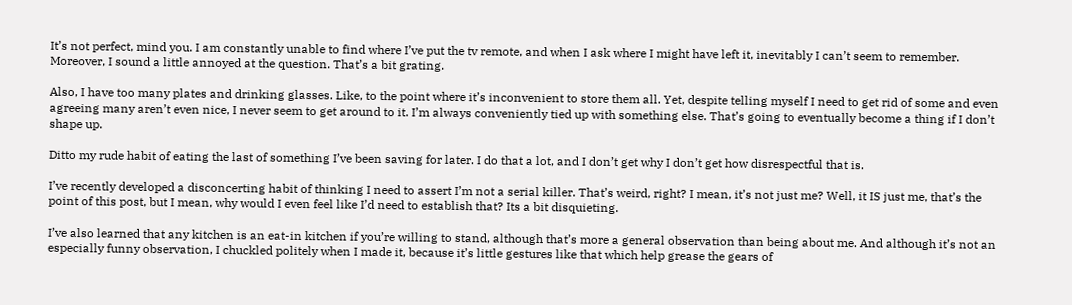It’s not perfect, mind you. I am constantly unable to find where I’ve put the tv remote, and when I ask where I might have left it, inevitably I can’t seem to remember. Moreover, I sound a little annoyed at the question. That’s a bit grating.

Also, I have too many plates and drinking glasses. Like, to the point where it’s inconvenient to store them all. Yet, despite telling myself I need to get rid of some and even agreeing many aren’t even nice, I never seem to get around to it. I’m always conveniently tied up with something else. That’s going to eventually become a thing if I don’t shape up.

Ditto my rude habit of eating the last of something I’ve been saving for later. I do that a lot, and I don’t get why I don’t get how disrespectful that is.

I’ve recently developed a disconcerting habit of thinking I need to assert I’m not a serial killer. That’s weird, right? I mean, it’s not just me? Well, it IS just me, that’s the point of this post, but I mean, why would I even feel like I’d need to establish that? Its a bit disquieting.

I’ve also learned that any kitchen is an eat-in kitchen if you’re willing to stand, although that’s more a general observation than being about me. And although it’s not an especially funny observation, I chuckled politely when I made it, because it’s little gestures like that which help grease the gears of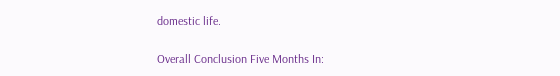domestic life.

Overall Conclusion Five Months In: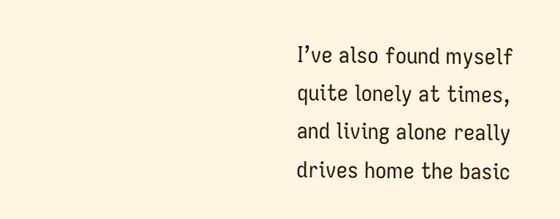I’ve also found myself quite lonely at times, and living alone really drives home the basic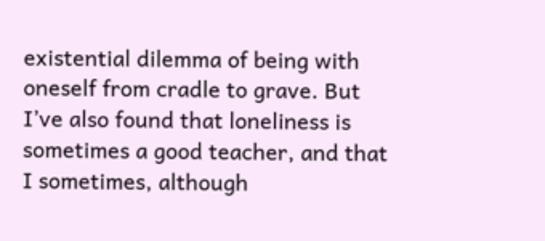existential dilemma of being with oneself from cradle to grave. But I’ve also found that loneliness is sometimes a good teacher, and that I sometimes, although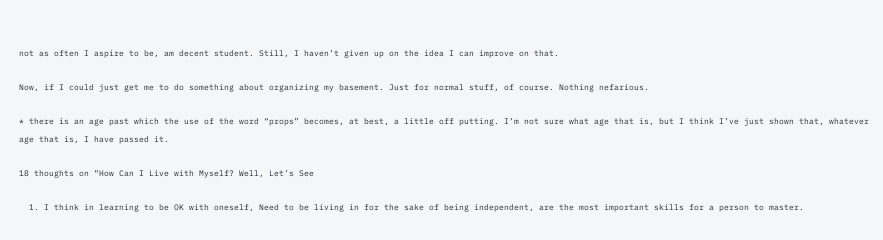not as often I aspire to be, am decent student. Still, I haven’t given up on the idea I can improve on that.

Now, if I could just get me to do something about organizing my basement. Just for normal stuff, of course. Nothing nefarious.

* there is an age past which the use of the word “props” becomes, at best, a little off putting. I’m not sure what age that is, but I think I’ve just shown that, whatever age that is, I have passed it.

18 thoughts on “How Can I Live with Myself? Well, Let’s See

  1. I think in learning to be OK with oneself, Need to be living in for the sake of being independent, are the most important skills for a person to master.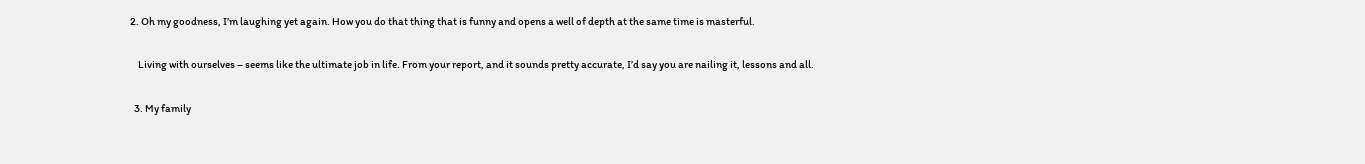2. Oh my goodness, I’m laughing yet again. How you do that thing that is funny and opens a well of depth at the same time is masterful.

    Living with ourselves – seems like the ultimate job in life. From your report, and it sounds pretty accurate, I’d say you are nailing it, lessons and all.

  3. My family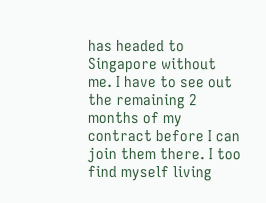has headed to Singapore without me. I have to see out the remaining 2 months of my contract before I can join them there. I too find myself living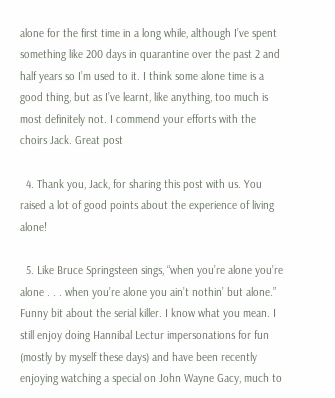alone for the first time in a long while, although I’ve spent something like 200 days in quarantine over the past 2 and half years so I’m used to it. I think some alone time is a good thing, but as I’ve learnt, like anything, too much is most definitely not. I commend your efforts with the choirs Jack. Great post

  4. Thank you, Jack, for sharing this post with us. You raised a lot of good points about the experience of living alone!

  5. Like Bruce Springsteen sings, “when you’re alone you’re alone . . . when you’re alone you ain’t nothin’ but alone.” Funny bit about the serial killer. I know what you mean. I still enjoy doing Hannibal Lectur impersonations for fun (mostly by myself these days) and have been recently enjoying watching a special on John Wayne Gacy, much to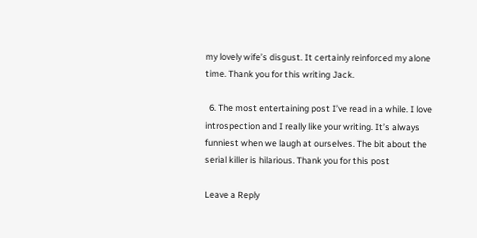my lovely wife’s disgust. It certainly reinforced my alone time. Thank you for this writing Jack.

  6. The most entertaining post I’ve read in a while. I love introspection and I really like your writing. It’s always funniest when we laugh at ourselves. The bit about the serial killer is hilarious. Thank you for this post

Leave a Reply